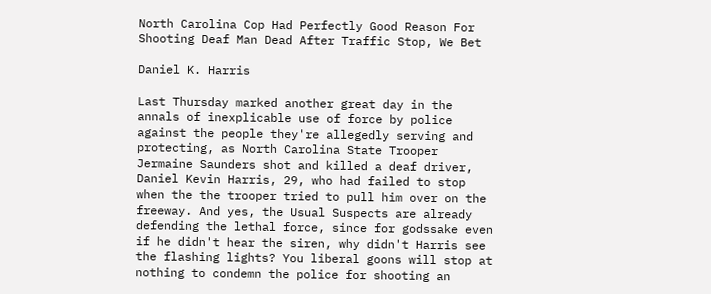North Carolina Cop Had Perfectly Good Reason For Shooting Deaf Man Dead After Traffic Stop, We Bet

Daniel K. Harris

Last Thursday marked another great day in the annals of inexplicable use of force by police against the people they're allegedly serving and protecting, as North Carolina State Trooper Jermaine Saunders shot and killed a deaf driver, Daniel Kevin Harris, 29, who had failed to stop when the the trooper tried to pull him over on the freeway. And yes, the Usual Suspects are already defending the lethal force, since for godssake even if he didn't hear the siren, why didn't Harris see the flashing lights? You liberal goons will stop at nothing to condemn the police for shooting an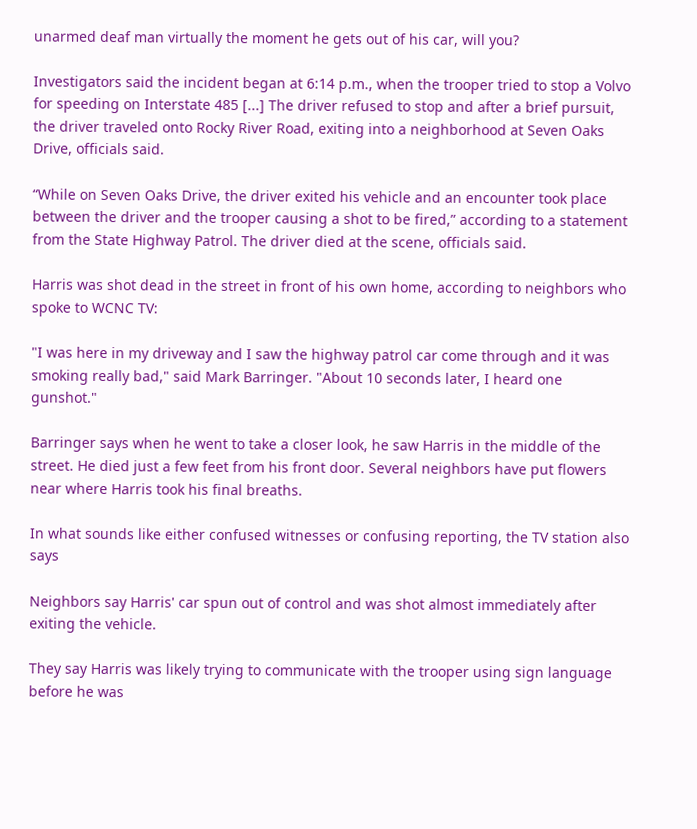unarmed deaf man virtually the moment he gets out of his car, will you?

Investigators said the incident began at 6:14 p.m., when the trooper tried to stop a Volvo for speeding on Interstate 485 [...] The driver refused to stop and after a brief pursuit, the driver traveled onto Rocky River Road, exiting into a neighborhood at Seven Oaks Drive, officials said.

“While on Seven Oaks Drive, the driver exited his vehicle and an encounter took place between the driver and the trooper causing a shot to be fired,” according to a statement from the State Highway Patrol. The driver died at the scene, officials said.

Harris was shot dead in the street in front of his own home, according to neighbors who spoke to WCNC TV:

"I was here in my driveway and I saw the highway patrol car come through and it was smoking really bad," said Mark Barringer. "About 10 seconds later, I heard one gunshot."

Barringer says when he went to take a closer look, he saw Harris in the middle of the street. He died just a few feet from his front door. Several neighbors have put flowers near where Harris took his final breaths.

In what sounds like either confused witnesses or confusing reporting, the TV station also says

Neighbors say Harris' car spun out of control and was shot almost immediately after exiting the vehicle.

They say Harris was likely trying to communicate with the trooper using sign language before he was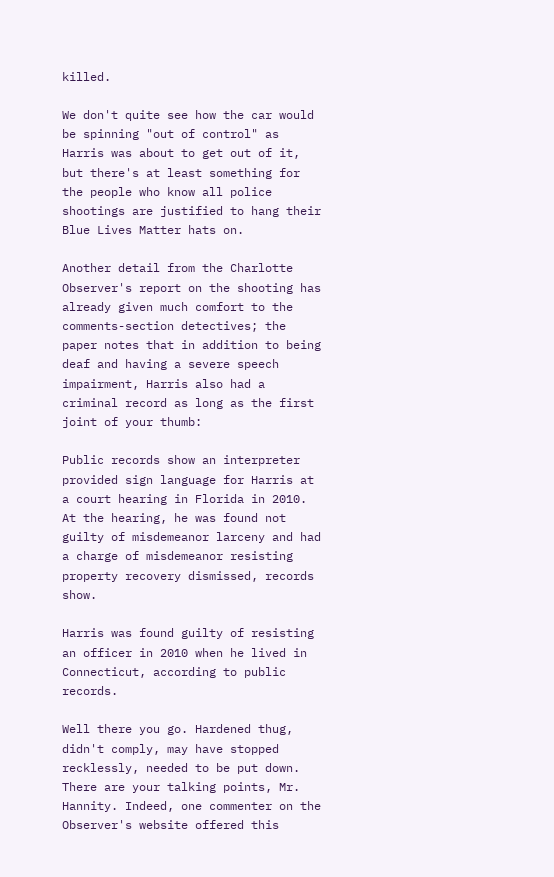killed.

We don't quite see how the car would be spinning "out of control" as Harris was about to get out of it, but there's at least something for the people who know all police shootings are justified to hang their Blue Lives Matter hats on.

Another detail from the Charlotte Observer's report on the shooting has already given much comfort to the comments-section detectives; the paper notes that in addition to being deaf and having a severe speech impairment, Harris also had a criminal record as long as the first joint of your thumb:

Public records show an interpreter provided sign language for Harris at a court hearing in Florida in 2010. At the hearing, he was found not guilty of misdemeanor larceny and had a charge of misdemeanor resisting property recovery dismissed, records show.

Harris was found guilty of resisting an officer in 2010 when he lived in Connecticut, according to public records.

Well there you go. Hardened thug, didn't comply, may have stopped recklessly, needed to be put down. There are your talking points, Mr. Hannity. Indeed, one commenter on the Observer's website offered this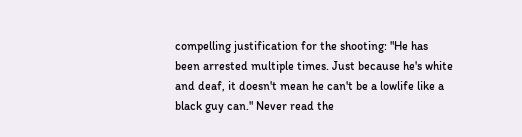compelling justification for the shooting: "He has been arrested multiple times. Just because he's white and deaf, it doesn't mean he can't be a lowlife like a black guy can." Never read the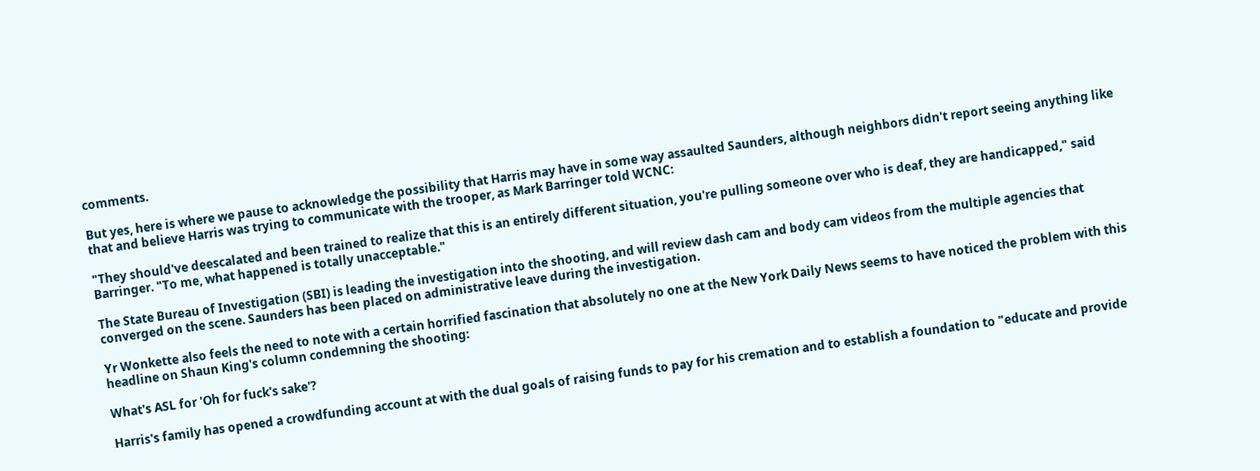comments.

But yes, here is where we pause to acknowledge the possibility that Harris may have in some way assaulted Saunders, although neighbors didn't report seeing anything like that and believe Harris was trying to communicate with the trooper, as Mark Barringer told WCNC:

"They should've deescalated and been trained to realize that this is an entirely different situation, you're pulling someone over who is deaf, they are handicapped," said Barringer. "To me, what happened is totally unacceptable."

The State Bureau of Investigation (SBI) is leading the investigation into the shooting, and will review dash cam and body cam videos from the multiple agencies that converged on the scene. Saunders has been placed on administrative leave during the investigation.

Yr Wonkette also feels the need to note with a certain horrified fascination that absolutely no one at the New York Daily News seems to have noticed the problem with this headline on Shaun King's column condemning the shooting:

What's ASL for 'Oh for fuck's sake'?

Harris's family has opened a crowdfunding account at with the dual goals of raising funds to pay for his cremation and to establish a foundation to "educate and provide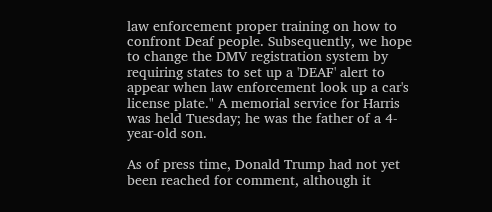law enforcement proper training on how to confront Deaf people. Subsequently, we hope to change the DMV registration system by requiring states to set up a 'DEAF' alert to appear when law enforcement look up a car's license plate." A memorial service for Harris was held Tuesday; he was the father of a 4-year-old son.

As of press time, Donald Trump had not yet been reached for comment, although it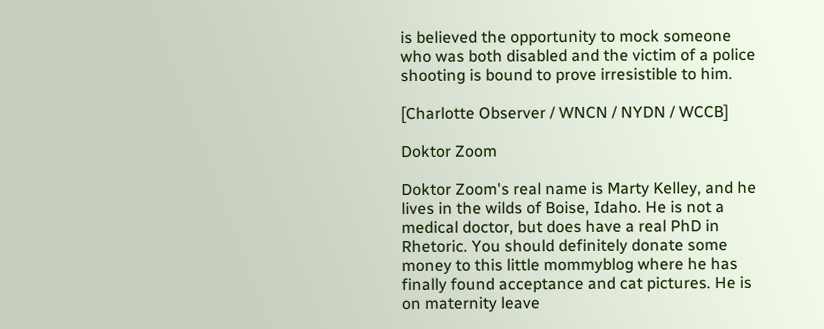is believed the opportunity to mock someone who was both disabled and the victim of a police shooting is bound to prove irresistible to him.

[Charlotte Observer / WNCN / NYDN / WCCB]

Doktor Zoom

Doktor Zoom's real name is Marty Kelley, and he lives in the wilds of Boise, Idaho. He is not a medical doctor, but does have a real PhD in Rhetoric. You should definitely donate some money to this little mommyblog where he has finally found acceptance and cat pictures. He is on maternity leave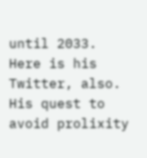until 2033. Here is his Twitter, also. His quest to avoid prolixity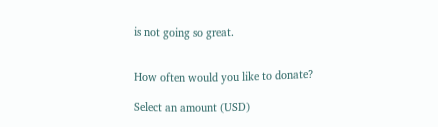is not going so great.


How often would you like to donate?

Select an amount (USD)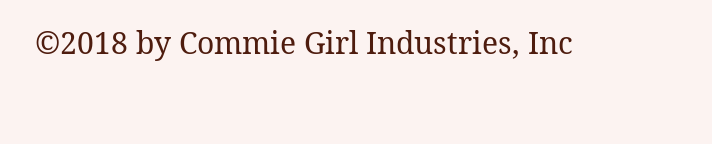©2018 by Commie Girl Industries, Inc